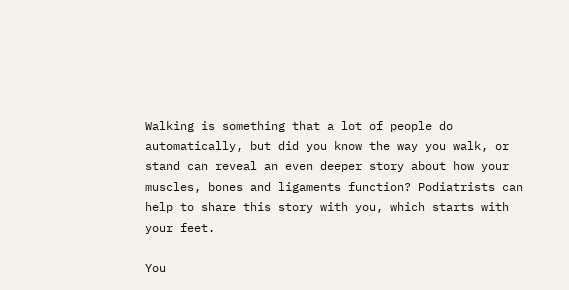Walking is something that a lot of people do automatically, but did you know the way you walk, or stand can reveal an even deeper story about how your muscles, bones and ligaments function? Podiatrists can help to share this story with you, which starts with your feet.

You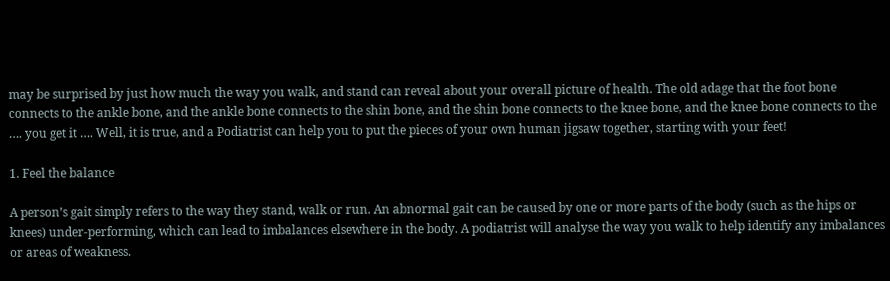may be surprised by just how much the way you walk, and stand can reveal about your overall picture of health. The old adage that the foot bone connects to the ankle bone, and the ankle bone connects to the shin bone, and the shin bone connects to the knee bone, and the knee bone connects to the …. you get it …. Well, it is true, and a Podiatrist can help you to put the pieces of your own human jigsaw together, starting with your feet!

1. Feel the balance

A person’s gait simply refers to the way they stand, walk or run. An abnormal gait can be caused by one or more parts of the body (such as the hips or knees) under-performing, which can lead to imbalances elsewhere in the body. A podiatrist will analyse the way you walk to help identify any imbalances or areas of weakness.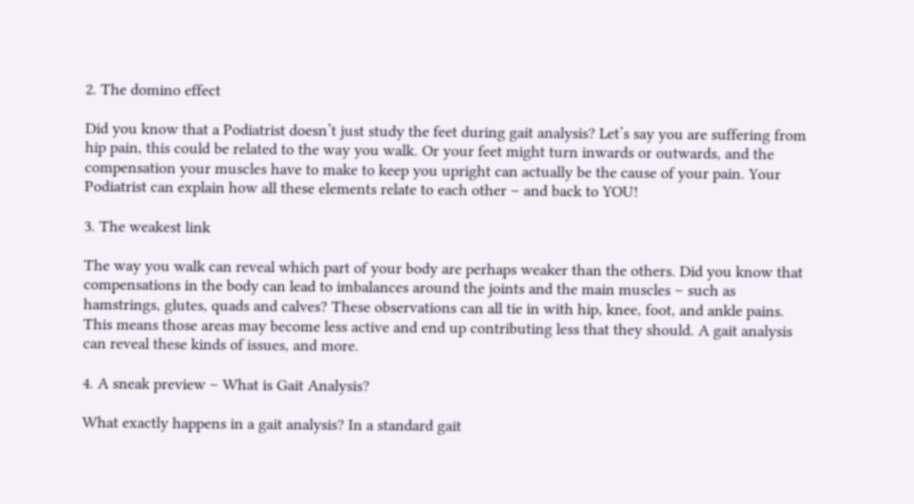2. The domino effect

Did you know that a Podiatrist doesn’t just study the feet during gait analysis? Let’s say you are suffering from hip pain, this could be related to the way you walk. Or your feet might turn inwards or outwards, and the compensation your muscles have to make to keep you upright can actually be the cause of your pain. Your Podiatrist can explain how all these elements relate to each other – and back to YOU!

3. The weakest link

The way you walk can reveal which part of your body are perhaps weaker than the others. Did you know that compensations in the body can lead to imbalances around the joints and the main muscles – such as hamstrings, glutes, quads and calves? These observations can all tie in with hip, knee, foot, and ankle pains. This means those areas may become less active and end up contributing less that they should. A gait analysis can reveal these kinds of issues, and more.

4. A sneak preview – What is Gait Analysis?

What exactly happens in a gait analysis? In a standard gait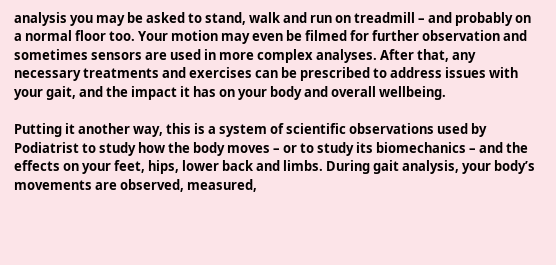analysis you may be asked to stand, walk and run on treadmill – and probably on a normal floor too. Your motion may even be filmed for further observation and sometimes sensors are used in more complex analyses. After that, any necessary treatments and exercises can be prescribed to address issues with your gait, and the impact it has on your body and overall wellbeing.

Putting it another way, this is a system of scientific observations used by Podiatrist to study how the body moves – or to study its biomechanics – and the effects on your feet, hips, lower back and limbs. During gait analysis, your body’s movements are observed, measured,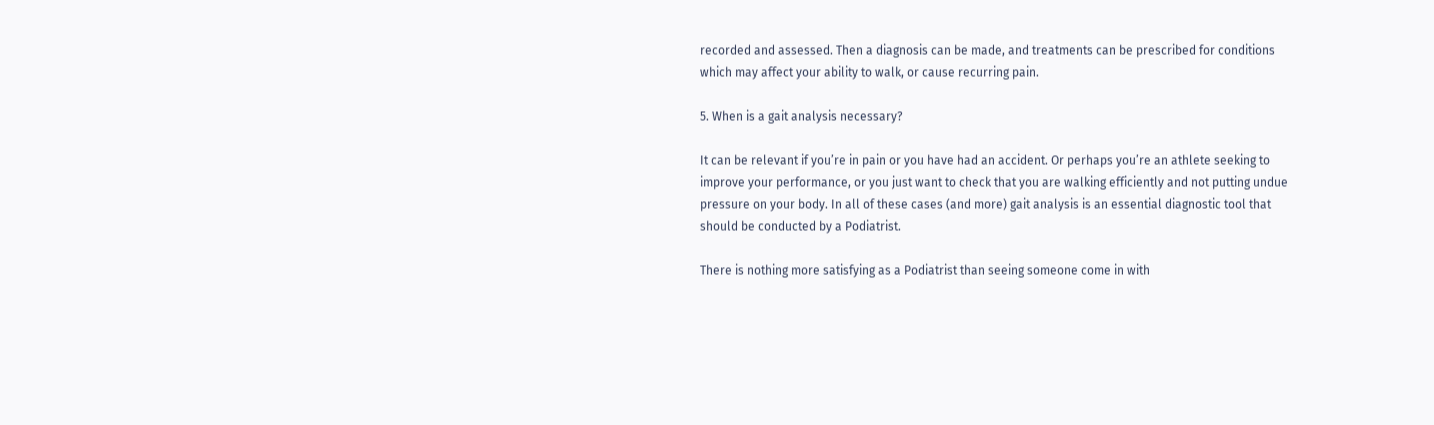recorded and assessed. Then a diagnosis can be made, and treatments can be prescribed for conditions which may affect your ability to walk, or cause recurring pain.

5. When is a gait analysis necessary?

It can be relevant if you’re in pain or you have had an accident. Or perhaps you’re an athlete seeking to improve your performance, or you just want to check that you are walking efficiently and not putting undue pressure on your body. In all of these cases (and more) gait analysis is an essential diagnostic tool that should be conducted by a Podiatrist.

There is nothing more satisfying as a Podiatrist than seeing someone come in with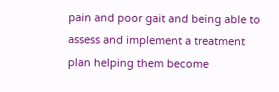pain and poor gait and being able to assess and implement a treatment plan helping them become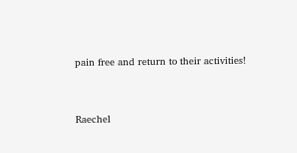pain free and return to their activities!


Raechel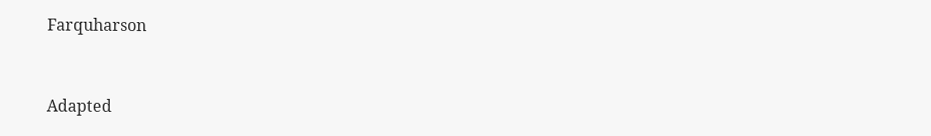Farquharson


Adapted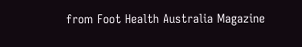from Foot Health Australia Magazine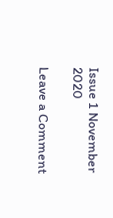Issue 1 November 2020

Leave a Comment